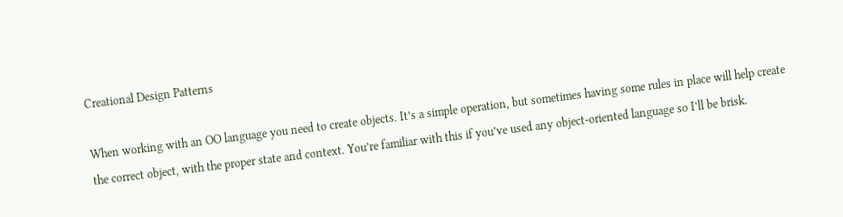Creational Design Patterns

When working with an OO language you need to create objects. It’s a simple operation, but sometimes having some rules in place will help create the correct object, with the proper state and context. You’re familiar with this if you’ve used any object-oriented language so I’ll be brisk.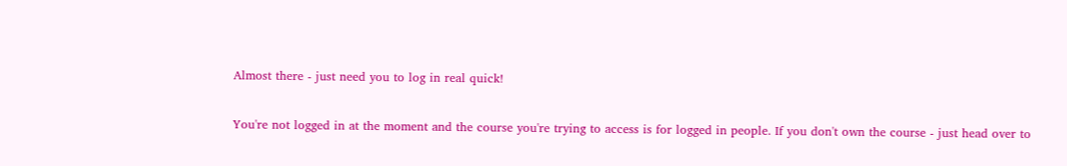Almost there - just need you to log in real quick!

You're not logged in at the moment and the course you're trying to access is for logged in people. If you don't own the course - just head over to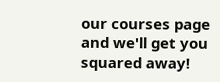our courses page and we'll get you squared away!